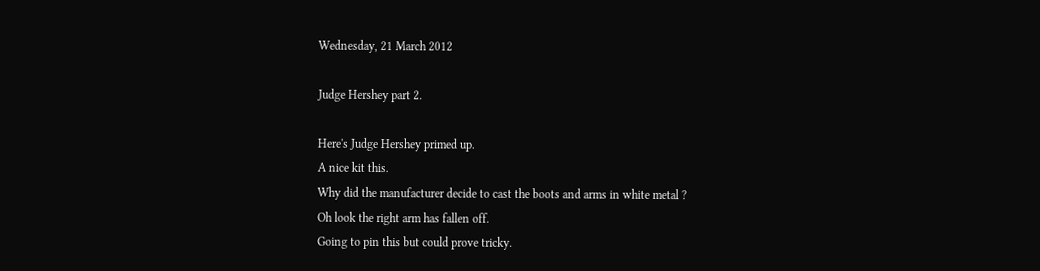Wednesday, 21 March 2012

Judge Hershey part 2.

Here's Judge Hershey primed up.
A nice kit this.
Why did the manufacturer decide to cast the boots and arms in white metal ?
Oh look the right arm has fallen off.
Going to pin this but could prove tricky.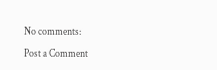No comments:

Post a Comment